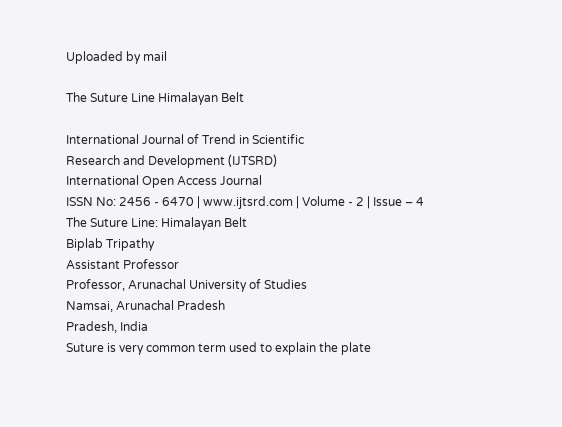Uploaded by mail

The Suture Line Himalayan Belt

International Journal of Trend in Scientific
Research and Development (IJTSRD)
International Open Access Journal
ISSN No: 2456 - 6470 | www.ijtsrd.com | Volume - 2 | Issue – 4
The Suture Line: Himalayan Belt
Biplab Tripathy
Assistant Professor
Professor, Arunachal University of Studies
Namsai, Arunachal Pradesh
Pradesh, India
Suture is very common term used to explain the plate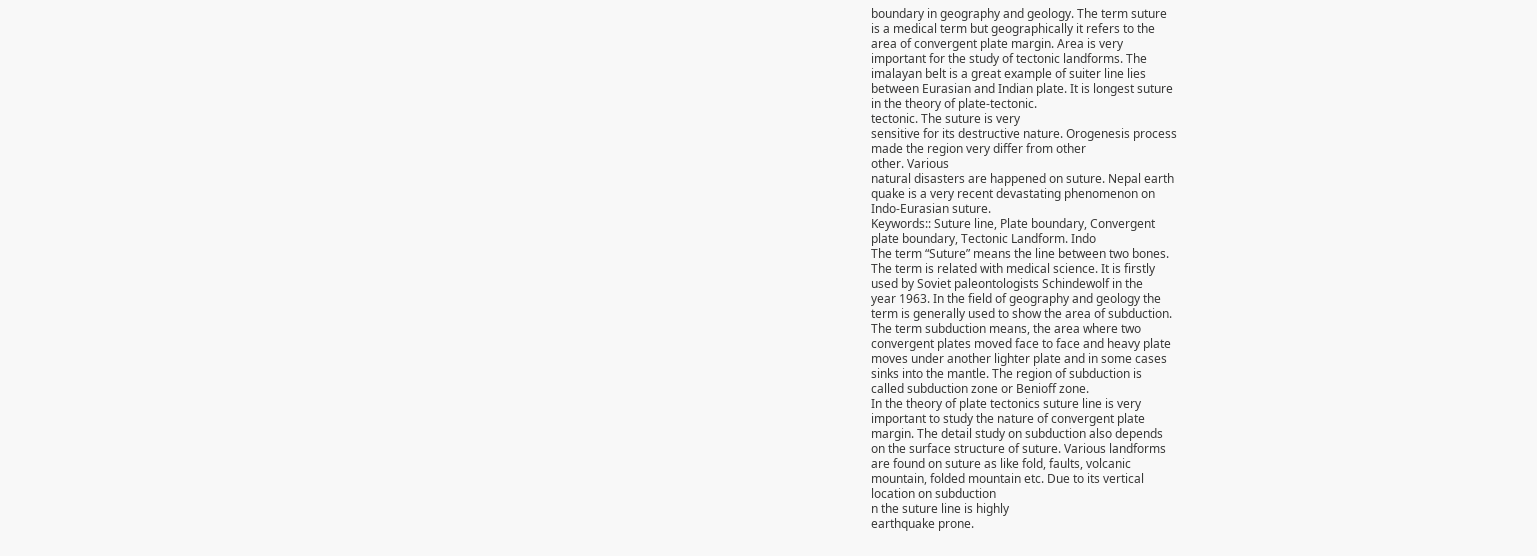boundary in geography and geology. The term suture
is a medical term but geographically it refers to the
area of convergent plate margin. Area is very
important for the study of tectonic landforms. The
imalayan belt is a great example of suiter line lies
between Eurasian and Indian plate. It is longest suture
in the theory of plate-tectonic.
tectonic. The suture is very
sensitive for its destructive nature. Orogenesis process
made the region very differ from other
other. Various
natural disasters are happened on suture. Nepal earth
quake is a very recent devastating phenomenon on
Indo-Eurasian suture.
Keywords:: Suture line, Plate boundary, Convergent
plate boundary, Tectonic Landform. Indo
The term “Suture” means the line between two bones.
The term is related with medical science. It is firstly
used by Soviet paleontologists Schindewolf in the
year 1963. In the field of geography and geology the
term is generally used to show the area of subduction.
The term subduction means, the area where two
convergent plates moved face to face and heavy plate
moves under another lighter plate and in some cases
sinks into the mantle. The region of subduction is
called subduction zone or Benioff zone.
In the theory of plate tectonics suture line is very
important to study the nature of convergent plate
margin. The detail study on subduction also depends
on the surface structure of suture. Various landforms
are found on suture as like fold, faults, volcanic
mountain, folded mountain etc. Due to its vertical
location on subduction
n the suture line is highly
earthquake prone.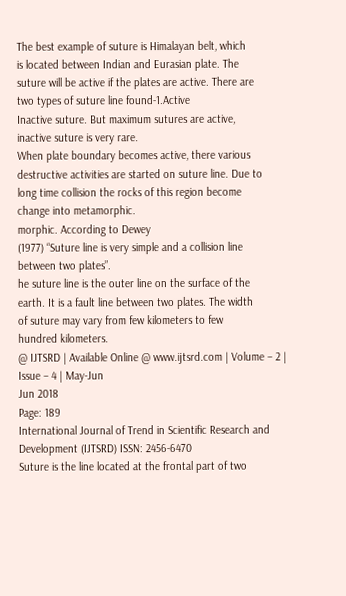The best example of suture is Himalayan belt, which
is located between Indian and Eurasian plate. The
suture will be active if the plates are active. There are
two types of suture line found-1.Active
Inactive suture. But maximum sutures are active,
inactive suture is very rare.
When plate boundary becomes active, there various
destructive activities are started on suture line. Due to
long time collision the rocks of this region become
change into metamorphic.
morphic. According to Dewey
(1977) “Suture line is very simple and a collision line
between two plates”.
he suture line is the outer line on the surface of the
earth. It is a fault line between two plates. The width
of suture may vary from few kilometers to few
hundred kilometers.
@ IJTSRD | Available Online @ www.ijtsrd.com | Volume – 2 | Issue – 4 | May-Jun
Jun 2018
Page: 189
International Journal of Trend in Scientific Research and Development (IJTSRD) ISSN: 2456-6470
Suture is the line located at the frontal part of two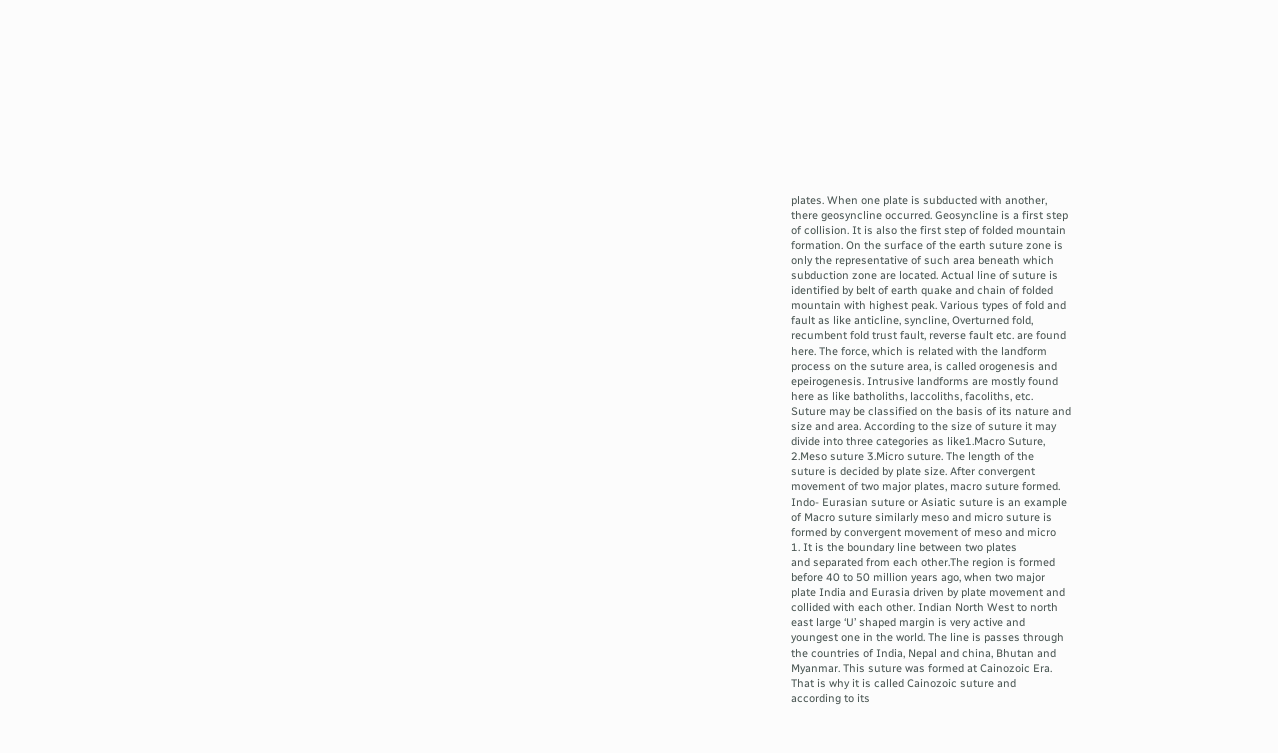plates. When one plate is subducted with another,
there geosyncline occurred. Geosyncline is a first step
of collision. It is also the first step of folded mountain
formation. On the surface of the earth suture zone is
only the representative of such area beneath which
subduction zone are located. Actual line of suture is
identified by belt of earth quake and chain of folded
mountain with highest peak. Various types of fold and
fault as like anticline, syncline, Overturned fold,
recumbent fold trust fault, reverse fault etc. are found
here. The force, which is related with the landform
process on the suture area, is called orogenesis and
epeirogenesis. Intrusive landforms are mostly found
here as like batholiths, laccoliths, facoliths, etc.
Suture may be classified on the basis of its nature and
size and area. According to the size of suture it may
divide into three categories as like1.Macro Suture,
2.Meso suture 3.Micro suture. The length of the
suture is decided by plate size. After convergent
movement of two major plates, macro suture formed.
Indo- Eurasian suture or Asiatic suture is an example
of Macro suture similarly meso and micro suture is
formed by convergent movement of meso and micro
1. It is the boundary line between two plates
and separated from each other.The region is formed
before 40 to 50 million years ago, when two major
plate India and Eurasia driven by plate movement and
collided with each other. Indian North West to north
east large ‘U’ shaped margin is very active and
youngest one in the world. The line is passes through
the countries of India, Nepal and china, Bhutan and
Myanmar. This suture was formed at Cainozoic Era.
That is why it is called Cainozoic suture and
according to its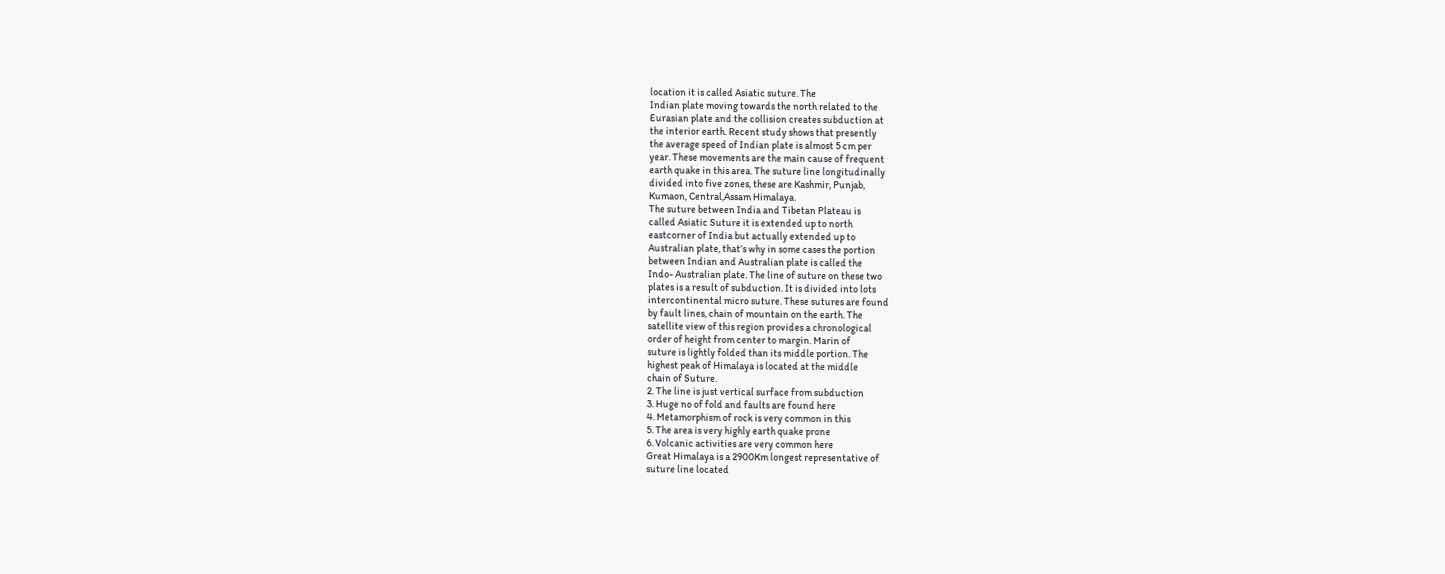location it is called Asiatic suture. The
Indian plate moving towards the north related to the
Eurasian plate and the collision creates subduction at
the interior earth. Recent study shows that presently
the average speed of Indian plate is almost 5 cm per
year. These movements are the main cause of frequent
earth quake in this area. The suture line longitudinally
divided into five zones, these are Kashmir, Punjab,
Kumaon, Central,Assam Himalaya.
The suture between India and Tibetan Plateau is
called Asiatic Suture it is extended up to north
eastcorner of India but actually extended up to
Australian plate, that’s why in some cases the portion
between Indian and Australian plate is called the
Indo- Australian plate. The line of suture on these two
plates is a result of subduction. It is divided into lots
intercontinental micro suture. These sutures are found
by fault lines, chain of mountain on the earth. The
satellite view of this region provides a chronological
order of height from center to margin. Marin of
suture is lightly folded than its middle portion. The
highest peak of Himalaya is located at the middle
chain of Suture.
2. The line is just vertical surface from subduction
3. Huge no of fold and faults are found here
4. Metamorphism of rock is very common in this
5. The area is very highly earth quake prone
6. Volcanic activities are very common here
Great Himalaya is a 2900Km longest representative of
suture line located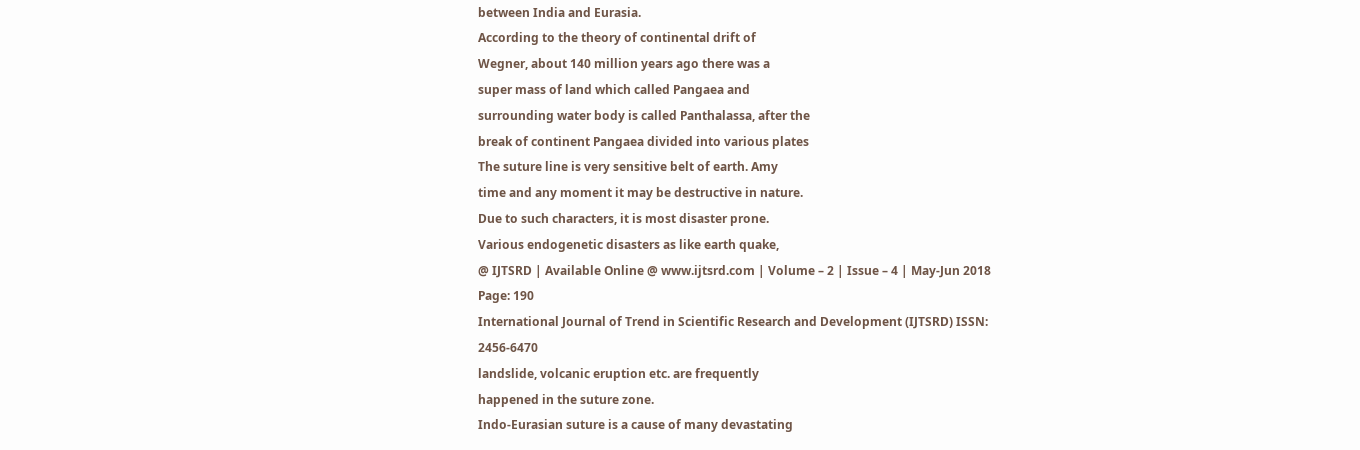between India and Eurasia.
According to the theory of continental drift of
Wegner, about 140 million years ago there was a
super mass of land which called Pangaea and
surrounding water body is called Panthalassa, after the
break of continent Pangaea divided into various plates
The suture line is very sensitive belt of earth. Amy
time and any moment it may be destructive in nature.
Due to such characters, it is most disaster prone.
Various endogenetic disasters as like earth quake,
@ IJTSRD | Available Online @ www.ijtsrd.com | Volume – 2 | Issue – 4 | May-Jun 2018
Page: 190
International Journal of Trend in Scientific Research and Development (IJTSRD) ISSN: 2456-6470
landslide, volcanic eruption etc. are frequently
happened in the suture zone.
Indo-Eurasian suture is a cause of many devastating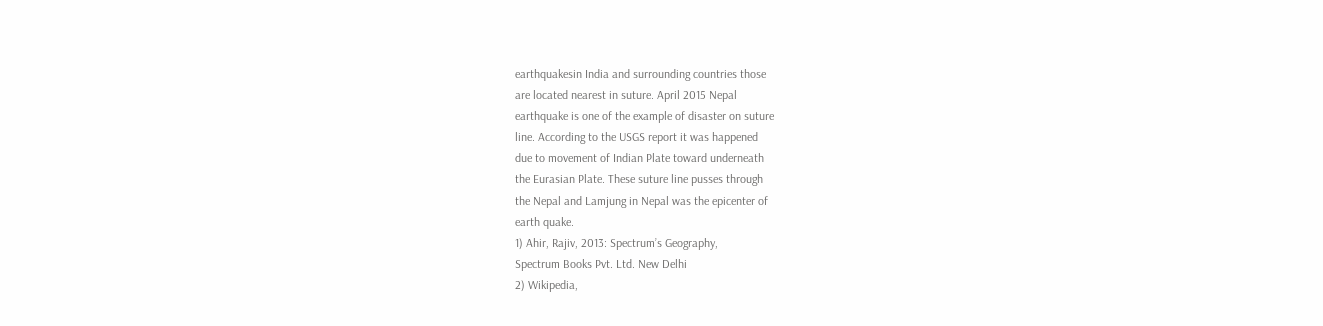earthquakesin India and surrounding countries those
are located nearest in suture. April 2015 Nepal
earthquake is one of the example of disaster on suture
line. According to the USGS report it was happened
due to movement of Indian Plate toward underneath
the Eurasian Plate. These suture line pusses through
the Nepal and Lamjung in Nepal was the epicenter of
earth quake.
1) Ahir, Rajiv, 2013: Spectrum’s Geography,
Spectrum Books Pvt. Ltd. New Delhi
2) Wikipedia,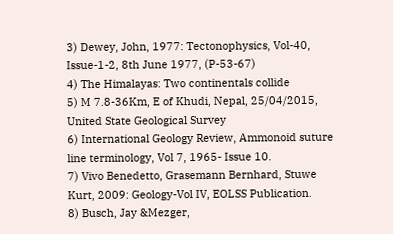3) Dewey, John, 1977: Tectonophysics, Vol-40,
Issue-1-2, 8th June 1977, (P-53-67)
4) The Himalayas: Two continentals collide
5) M 7.8-36Km, E of Khudi, Nepal, 25/04/2015,
United State Geological Survey
6) International Geology Review, Ammonoid suture
line terminology, Vol 7, 1965- Issue 10.
7) Vivo Benedetto, Grasemann Bernhard, Stuwe
Kurt, 2009: Geology-Vol IV, EOLSS Publication.
8) Busch, Jay &Mezger,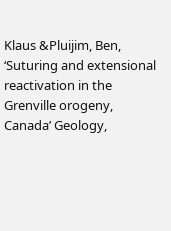Klaus &Pluijim, Ben,
‘Suturing and extensional reactivation in the
Grenville orogeny, Canada’ Geology,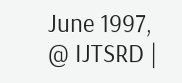June 1997,
@ IJTSRD |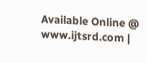Available Online @ www.ijtsrd.com |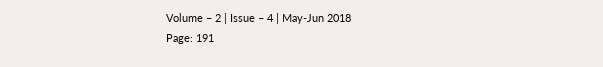Volume – 2 | Issue – 4 | May-Jun 2018
Page: 191